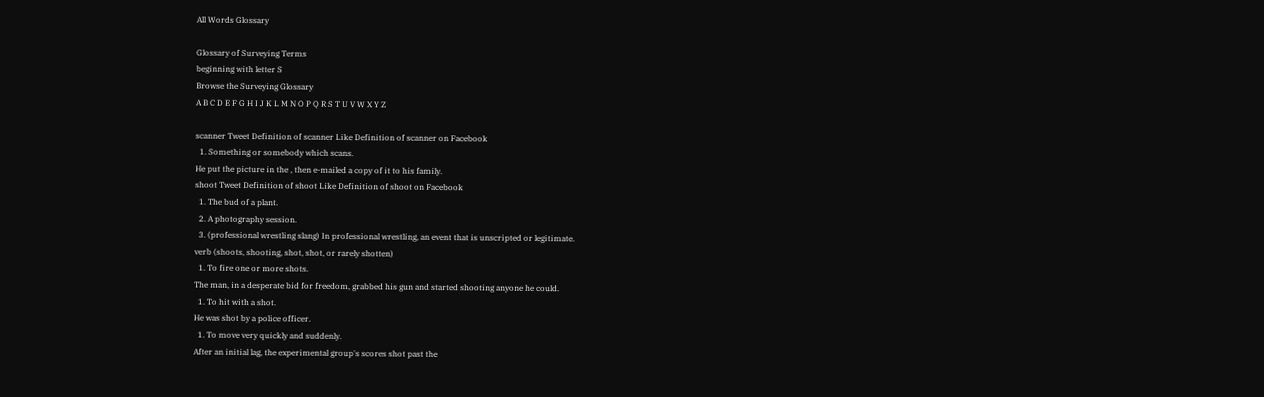All Words Glossary

Glossary of Surveying Terms
beginning with letter S
Browse the Surveying Glossary
A B C D E F G H I J K L M N O P Q R S T U V W X Y Z

scanner Tweet Definition of scanner Like Definition of scanner on Facebook
  1. Something or somebody which scans.
He put the picture in the , then e-mailed a copy of it to his family.
shoot Tweet Definition of shoot Like Definition of shoot on Facebook
  1. The bud of a plant.
  2. A photography session.
  3. (professional wrestling slang) In professional wrestling, an event that is unscripted or legitimate.
verb (shoots, shooting, shot, shot, or rarely shotten)
  1. To fire one or more shots.
The man, in a desperate bid for freedom, grabbed his gun and started shooting anyone he could.
  1. To hit with a shot.
He was shot by a police officer.
  1. To move very quickly and suddenly.
After an initial lag, the experimental group's scores shot past the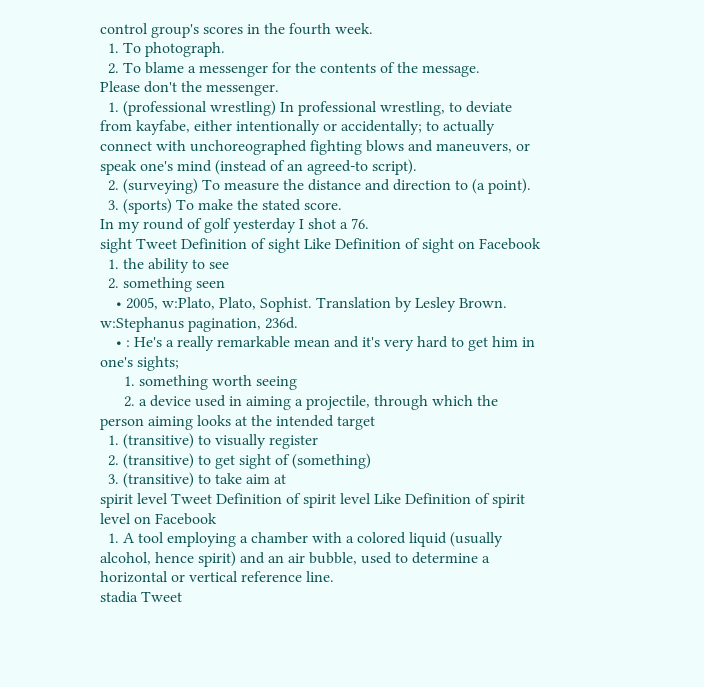control group's scores in the fourth week.
  1. To photograph.
  2. To blame a messenger for the contents of the message.
Please don't the messenger.
  1. (professional wrestling) In professional wrestling, to deviate from kayfabe, either intentionally or accidentally; to actually connect with unchoreographed fighting blows and maneuvers, or speak one's mind (instead of an agreed-to script).
  2. (surveying) To measure the distance and direction to (a point).
  3. (sports) To make the stated score.
In my round of golf yesterday I shot a 76.
sight Tweet Definition of sight Like Definition of sight on Facebook
  1. the ability to see
  2. something seen
    • 2005, w:Plato, Plato, Sophist. Translation by Lesley Brown. w:Stephanus pagination, 236d.
    • : He's a really remarkable mean and it's very hard to get him in one's sights;
      1. something worth seeing
      2. a device used in aiming a projectile, through which the person aiming looks at the intended target
  1. (transitive) to visually register
  2. (transitive) to get sight of (something)
  3. (transitive) to take aim at
spirit level Tweet Definition of spirit level Like Definition of spirit level on Facebook
  1. A tool employing a chamber with a colored liquid (usually alcohol, hence spirit) and an air bubble, used to determine a horizontal or vertical reference line.
stadia Tweet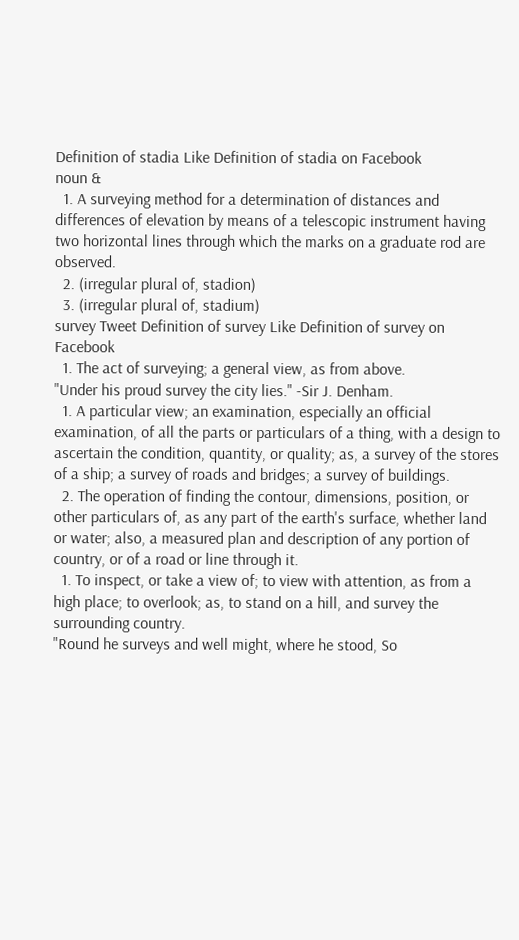Definition of stadia Like Definition of stadia on Facebook
noun &
  1. A surveying method for a determination of distances and differences of elevation by means of a telescopic instrument having two horizontal lines through which the marks on a graduate rod are observed.
  2. (irregular plural of, stadion)
  3. (irregular plural of, stadium)
survey Tweet Definition of survey Like Definition of survey on Facebook
  1. The act of surveying; a general view, as from above.
"Under his proud survey the city lies." -Sir J. Denham.
  1. A particular view; an examination, especially an official examination, of all the parts or particulars of a thing, with a design to ascertain the condition, quantity, or quality; as, a survey of the stores of a ship; a survey of roads and bridges; a survey of buildings.
  2. The operation of finding the contour, dimensions, position, or other particulars of, as any part of the earth's surface, whether land or water; also, a measured plan and description of any portion of country, or of a road or line through it.
  1. To inspect, or take a view of; to view with attention, as from a high place; to overlook; as, to stand on a hill, and survey the surrounding country.
"Round he surveys and well might, where he stood, So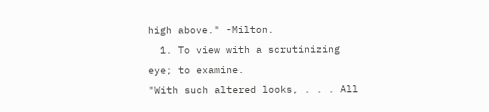high above." -Milton.
  1. To view with a scrutinizing eye; to examine.
"With such altered looks, . . . All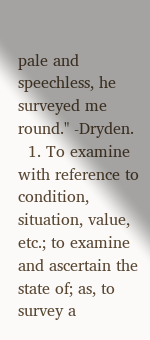pale and speechless, he surveyed me round." -Dryden.
  1. To examine with reference to condition, situation, value, etc.; to examine and ascertain the state of; as, to survey a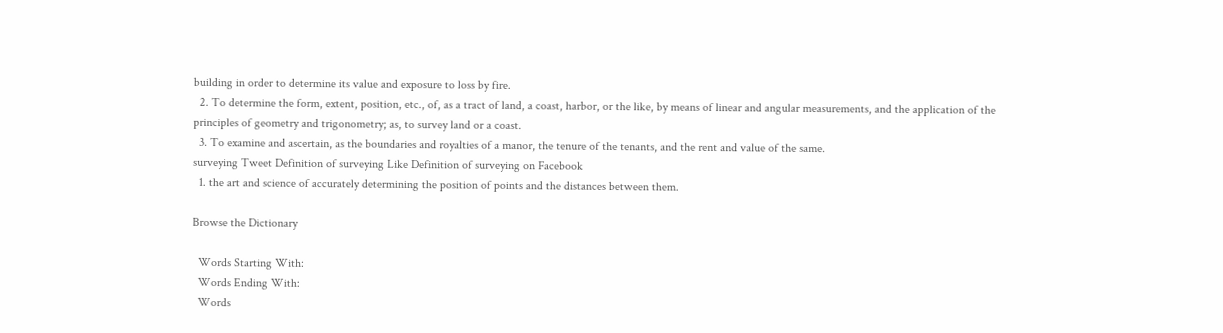building in order to determine its value and exposure to loss by fire.
  2. To determine the form, extent, position, etc., of, as a tract of land, a coast, harbor, or the like, by means of linear and angular measurements, and the application of the principles of geometry and trigonometry; as, to survey land or a coast.
  3. To examine and ascertain, as the boundaries and royalties of a manor, the tenure of the tenants, and the rent and value of the same.
surveying Tweet Definition of surveying Like Definition of surveying on Facebook
  1. the art and science of accurately determining the position of points and the distances between them.

Browse the Dictionary

  Words Starting With:
  Words Ending With:
  Words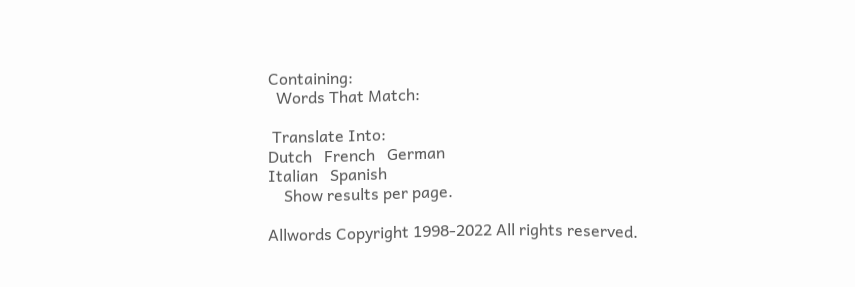Containing:
  Words That Match:

 Translate Into:
Dutch   French   German
Italian   Spanish
    Show results per page.

Allwords Copyright 1998-2022 All rights reserved.